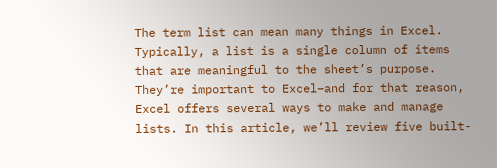The term list can mean many things in Excel. Typically, a list is a single column of items that are meaningful to the sheet’s purpose. They’re important to Excel–and for that reason, Excel offers several ways to make and manage lists. In this article, we’ll review five built-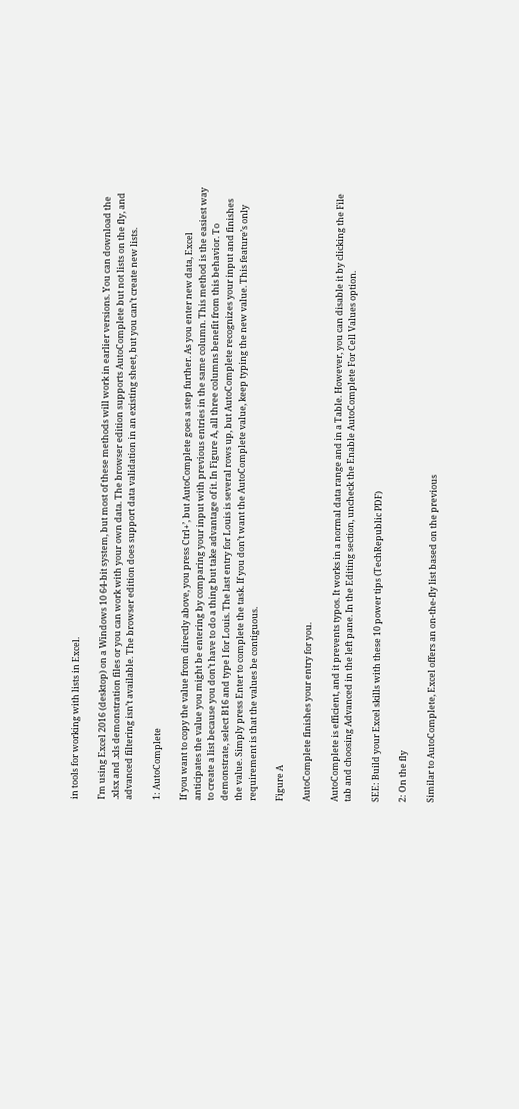in tools for working with lists in Excel.

I’m using Excel 2016 (desktop) on a Windows 10 64-bit system, but most of these methods will work in earlier versions. You can download the .xlsx and .xls demonstration files or you can work with your own data. The browser edition supports AutoComplete but not lists on the fly, and advanced filtering isn’t available. The browser edition does support data validation in an existing sheet, but you can’t create new lists.

1: AutoComplete

If you want to copy the value from directly above, you press Ctrl+’, but AutoComplete goes a step further. As you enter new data, Excel anticipates the value you might be entering by comparing your input with previous entries in the same column. This method is the easiest way to create a list because you don’t have to do a thing but take advantage of it. In Figure A, all three columns benefit from this behavior. To demonstrate, select B16 and type l for Louis. The last entry for Louis is several rows up, but AutoComplete recognizes your input and finishes the value. Simply press Enter to complete the task. If you don’t want the AutoComplete value, keep typing the new value. This feature’s only requirement is that the values be contiguous.

Figure A

AutoComplete finishes your entry for you.

AutoComplete is efficient, and it prevents typos. It works in a normal data range and in a Table. However, you can disable it by clicking the File tab and choosing Advanced in the left pane. In the Editing section, uncheck the Enable AutoComplete For Cell Values option.

SEE: Build your Excel skills with these 10 power tips (TechRepublic PDF)

2: On the fly

Similar to AutoComplete, Excel offers an on-the-fly list based on the previous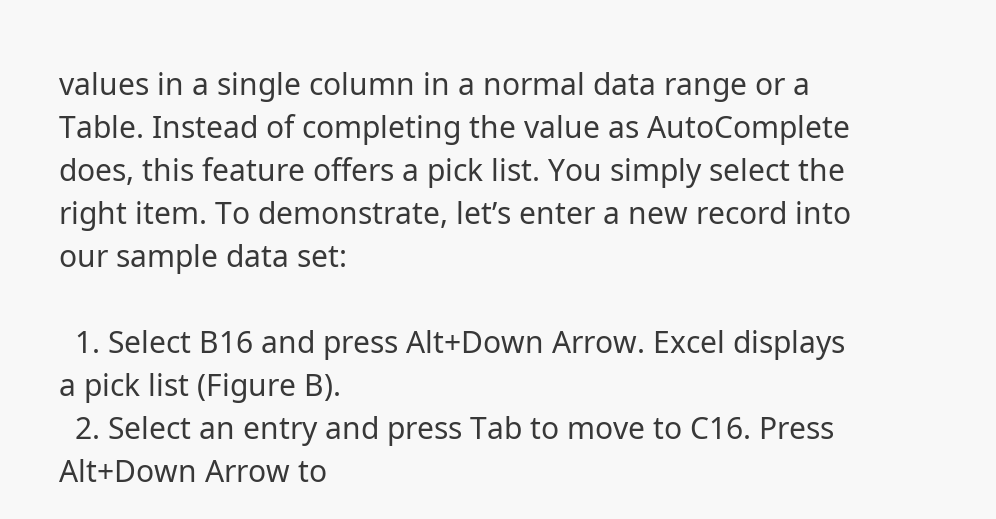values in a single column in a normal data range or a Table. Instead of completing the value as AutoComplete does, this feature offers a pick list. You simply select the right item. To demonstrate, let’s enter a new record into our sample data set:

  1. Select B16 and press Alt+Down Arrow. Excel displays a pick list (Figure B).
  2. Select an entry and press Tab to move to C16. Press Alt+Down Arrow to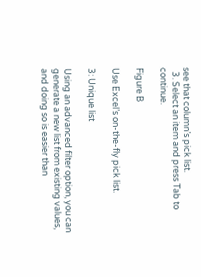see that column’s pick list.
  3. Select an item and press Tab to continue.

Figure B

Use Excel’s on-the-fly pick list.

3: Unique list

Using an advanced filter option, you can generate a new list from existing values, and doing so is easier than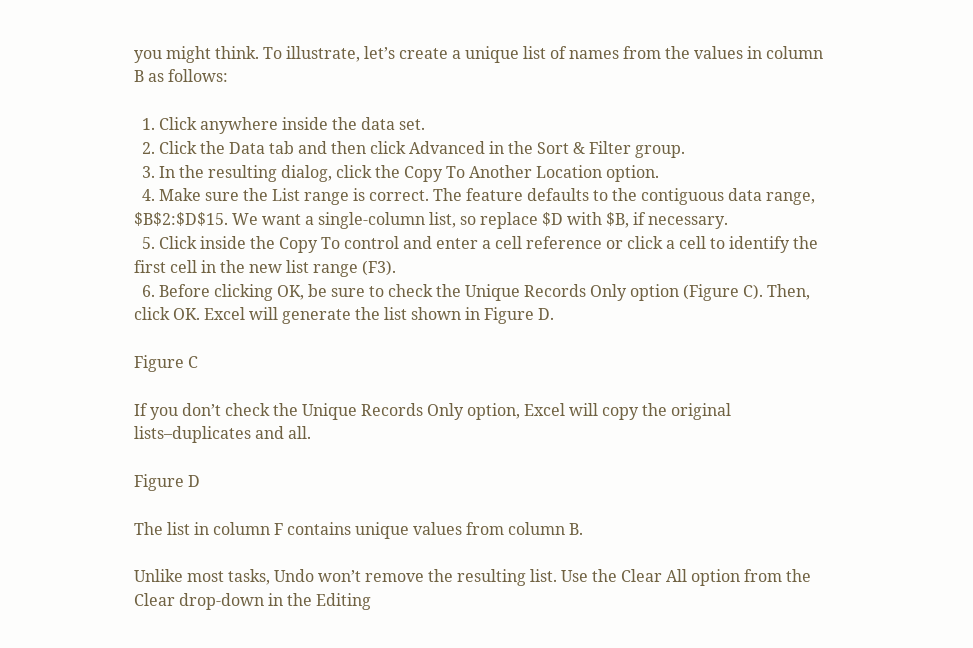you might think. To illustrate, let’s create a unique list of names from the values in column B as follows:

  1. Click anywhere inside the data set.
  2. Click the Data tab and then click Advanced in the Sort & Filter group.
  3. In the resulting dialog, click the Copy To Another Location option.
  4. Make sure the List range is correct. The feature defaults to the contiguous data range, $B$2:$D$15. We want a single-column list, so replace $D with $B, if necessary.
  5. Click inside the Copy To control and enter a cell reference or click a cell to identify the first cell in the new list range (F3).
  6. Before clicking OK, be sure to check the Unique Records Only option (Figure C). Then, click OK. Excel will generate the list shown in Figure D.

Figure C

If you don’t check the Unique Records Only option, Excel will copy the original lists–duplicates and all.

Figure D

The list in column F contains unique values from column B.

Unlike most tasks, Undo won’t remove the resulting list. Use the Clear All option from the Clear drop-down in the Editing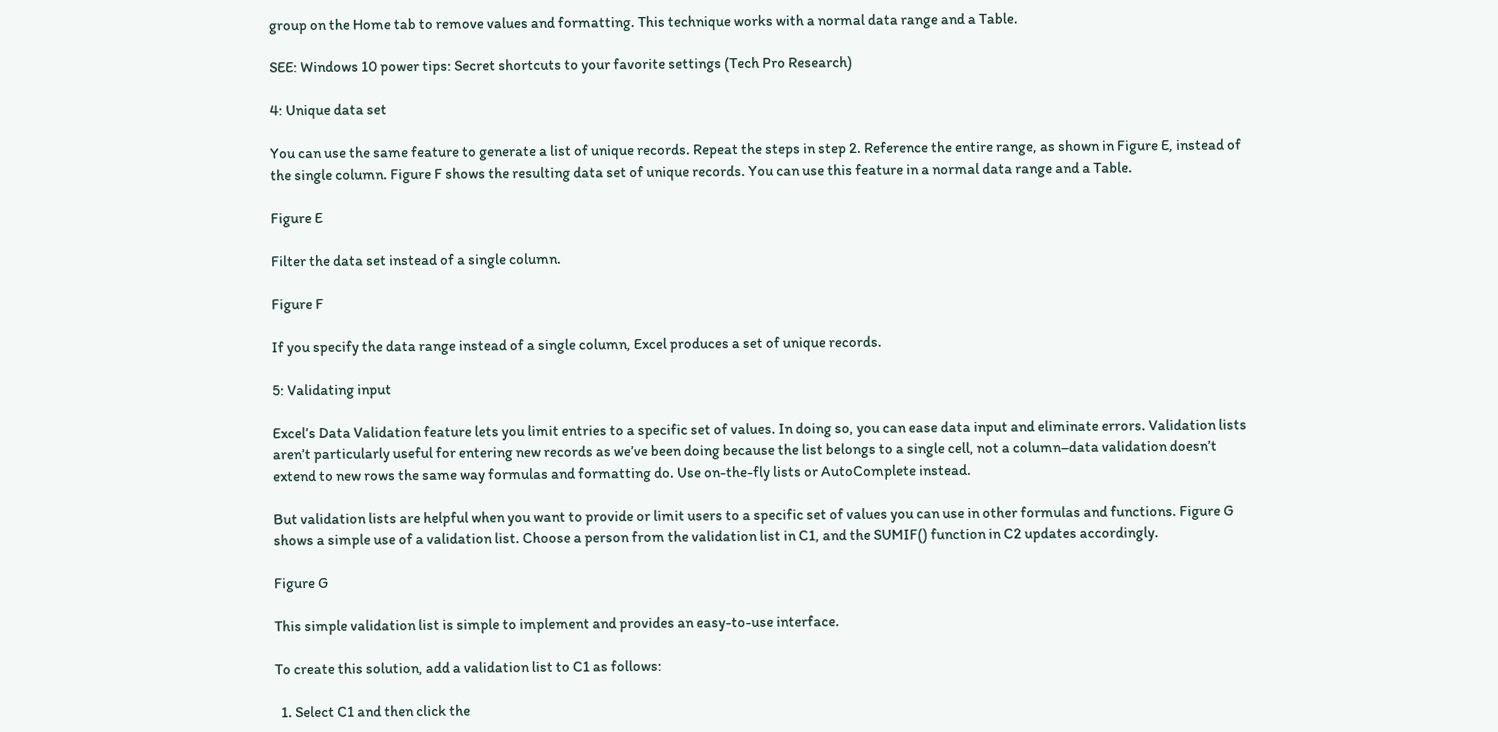group on the Home tab to remove values and formatting. This technique works with a normal data range and a Table.

SEE: Windows 10 power tips: Secret shortcuts to your favorite settings (Tech Pro Research)

4: Unique data set

You can use the same feature to generate a list of unique records. Repeat the steps in step 2. Reference the entire range, as shown in Figure E, instead of the single column. Figure F shows the resulting data set of unique records. You can use this feature in a normal data range and a Table.

Figure E

Filter the data set instead of a single column.

Figure F

If you specify the data range instead of a single column, Excel produces a set of unique records.

5: Validating input

Excel’s Data Validation feature lets you limit entries to a specific set of values. In doing so, you can ease data input and eliminate errors. Validation lists aren’t particularly useful for entering new records as we’ve been doing because the list belongs to a single cell, not a column–data validation doesn’t extend to new rows the same way formulas and formatting do. Use on-the-fly lists or AutoComplete instead.

But validation lists are helpful when you want to provide or limit users to a specific set of values you can use in other formulas and functions. Figure G shows a simple use of a validation list. Choose a person from the validation list in C1, and the SUMIF() function in C2 updates accordingly.

Figure G

This simple validation list is simple to implement and provides an easy-to-use interface.

To create this solution, add a validation list to C1 as follows:

  1. Select C1 and then click the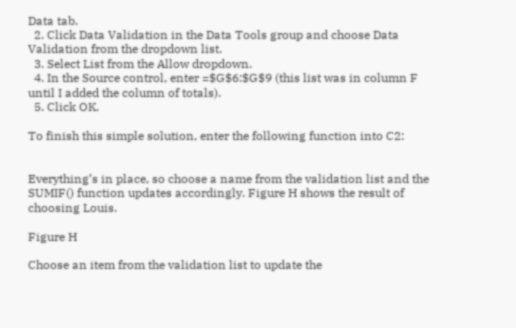Data tab.
  2. Click Data Validation in the Data Tools group and choose Data Validation from the dropdown list.
  3. Select List from the Allow dropdown.
  4. In the Source control, enter =$G$6:$G$9 (this list was in column F until I added the column of totals).
  5. Click OK.

To finish this simple solution, enter the following function into C2:


Everything’s in place, so choose a name from the validation list and the SUMIF() function updates accordingly. Figure H shows the result of choosing Louis.

Figure H

Choose an item from the validation list to update the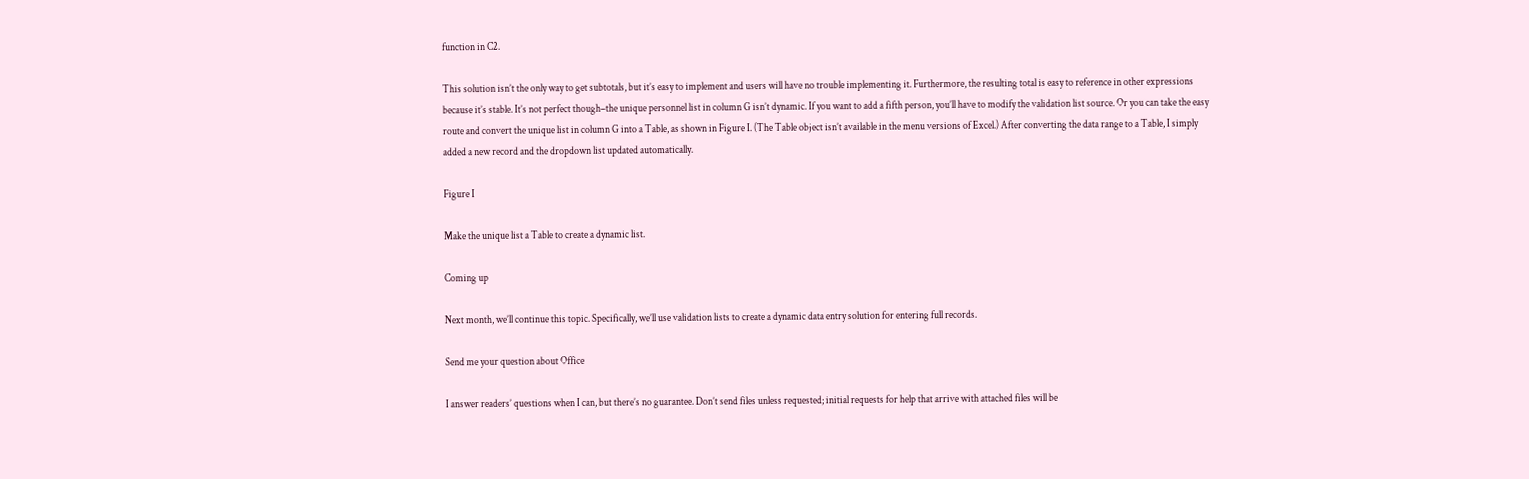function in C2.

This solution isn’t the only way to get subtotals, but it’s easy to implement and users will have no trouble implementing it. Furthermore, the resulting total is easy to reference in other expressions because it’s stable. It’s not perfect though–the unique personnel list in column G isn’t dynamic. If you want to add a fifth person, you’ll have to modify the validation list source. Or you can take the easy route and convert the unique list in column G into a Table, as shown in Figure I. (The Table object isn’t available in the menu versions of Excel.) After converting the data range to a Table, I simply added a new record and the dropdown list updated automatically.

Figure I

Make the unique list a Table to create a dynamic list.

Coming up

Next month, we’ll continue this topic. Specifically, we’ll use validation lists to create a dynamic data entry solution for entering full records.

Send me your question about Office

I answer readers’ questions when I can, but there’s no guarantee. Don’t send files unless requested; initial requests for help that arrive with attached files will be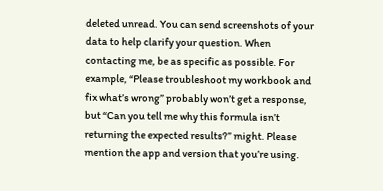deleted unread. You can send screenshots of your data to help clarify your question. When contacting me, be as specific as possible. For example, “Please troubleshoot my workbook and fix what’s wrong” probably won’t get a response, but “Can you tell me why this formula isn’t returning the expected results?” might. Please mention the app and version that you’re using.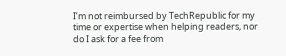I’m not reimbursed by TechRepublic for my time or expertise when helping readers, nor do I ask for a fee from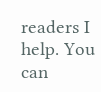readers I help. You can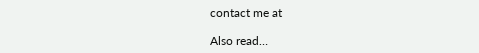contact me at

Also read…